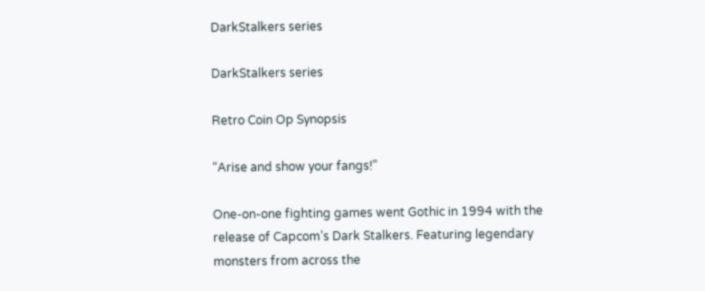DarkStalkers series

DarkStalkers series

Retro Coin Op Synopsis

“Arise and show your fangs!”

One-on-one fighting games went Gothic in 1994 with the release of Capcom’s Dark Stalkers. Featuring legendary monsters from across the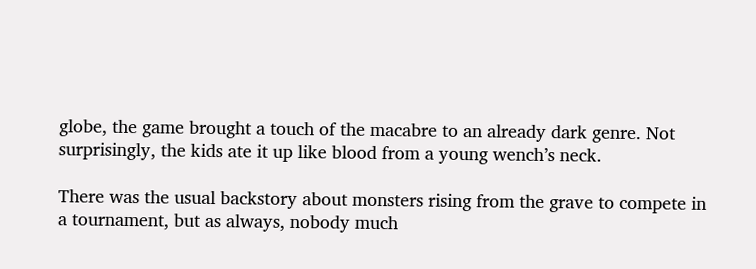globe, the game brought a touch of the macabre to an already dark genre. Not surprisingly, the kids ate it up like blood from a young wench’s neck.

There was the usual backstory about monsters rising from the grave to compete in a tournament, but as always, nobody much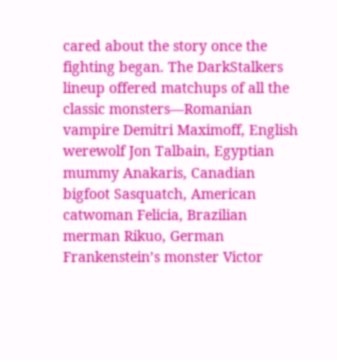cared about the story once the fighting began. The DarkStalkers lineup offered matchups of all the classic monsters—Romanian vampire Demitri Maximoff, English werewolf Jon Talbain, Egyptian mummy Anakaris, Canadian bigfoot Sasquatch, American catwoman Felicia, Brazilian merman Rikuo, German Frankenstein’s monster Victor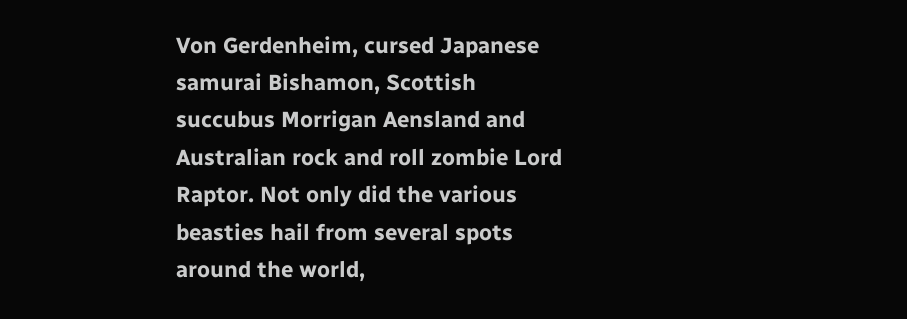Von Gerdenheim, cursed Japanese samurai Bishamon, Scottish succubus Morrigan Aensland and Australian rock and roll zombie Lord Raptor. Not only did the various beasties hail from several spots around the world,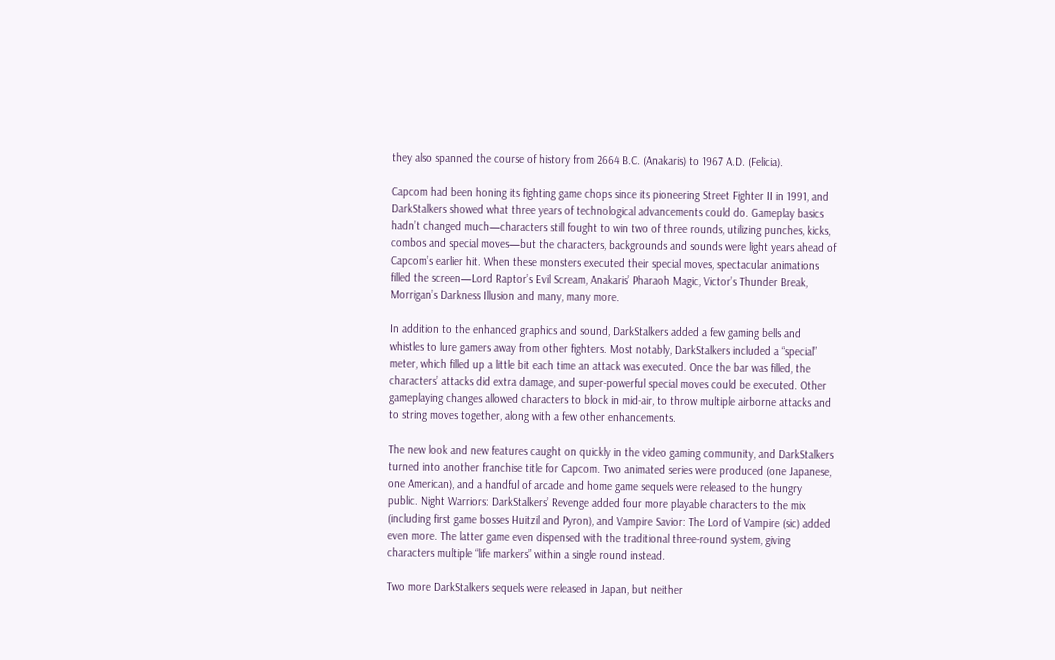they also spanned the course of history from 2664 B.C. (Anakaris) to 1967 A.D. (Felicia).

Capcom had been honing its fighting game chops since its pioneering Street Fighter II in 1991, and DarkStalkers showed what three years of technological advancements could do. Gameplay basics hadn’t changed much—characters still fought to win two of three rounds, utilizing punches, kicks, combos and special moves—but the characters, backgrounds and sounds were light years ahead of Capcom’s earlier hit. When these monsters executed their special moves, spectacular animations filled the screen—Lord Raptor’s Evil Scream, Anakaris’ Pharaoh Magic, Victor’s Thunder Break, Morrigan’s Darkness Illusion and many, many more.

In addition to the enhanced graphics and sound, DarkStalkers added a few gaming bells and whistles to lure gamers away from other fighters. Most notably, DarkStalkers included a “special” meter, which filled up a little bit each time an attack was executed. Once the bar was filled, the characters’ attacks did extra damage, and super-powerful special moves could be executed. Other gameplaying changes allowed characters to block in mid-air, to throw multiple airborne attacks and to string moves together, along with a few other enhancements.

The new look and new features caught on quickly in the video gaming community, and DarkStalkers turned into another franchise title for Capcom. Two animated series were produced (one Japanese, one American), and a handful of arcade and home game sequels were released to the hungry public. Night Warriors: DarkStalkers’ Revenge added four more playable characters to the mix (including first game bosses Huitzil and Pyron), and Vampire Savior: The Lord of Vampire (sic) added even more. The latter game even dispensed with the traditional three-round system, giving characters multiple “life markers” within a single round instead.

Two more DarkStalkers sequels were released in Japan, but neither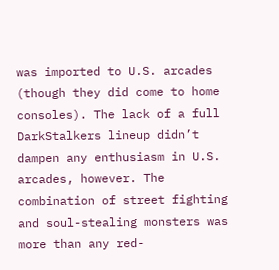was imported to U.S. arcades (though they did come to home consoles). The lack of a full DarkStalkers lineup didn’t dampen any enthusiasm in U.S. arcades, however. The combination of street fighting and soul-stealing monsters was more than any red-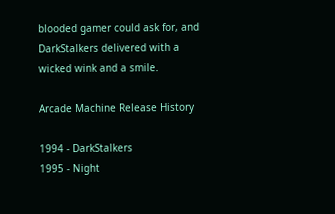blooded gamer could ask for, and DarkStalkers delivered with a wicked wink and a smile.

Arcade Machine Release History

1994 - DarkStalkers
1995 - Night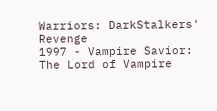Warriors: DarkStalkers' Revenge
1997 - Vampire Savior: The Lord of Vampire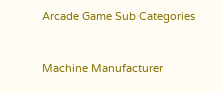Arcade Game Sub Categories


Machine Manufacturer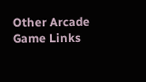Other Arcade Game Links